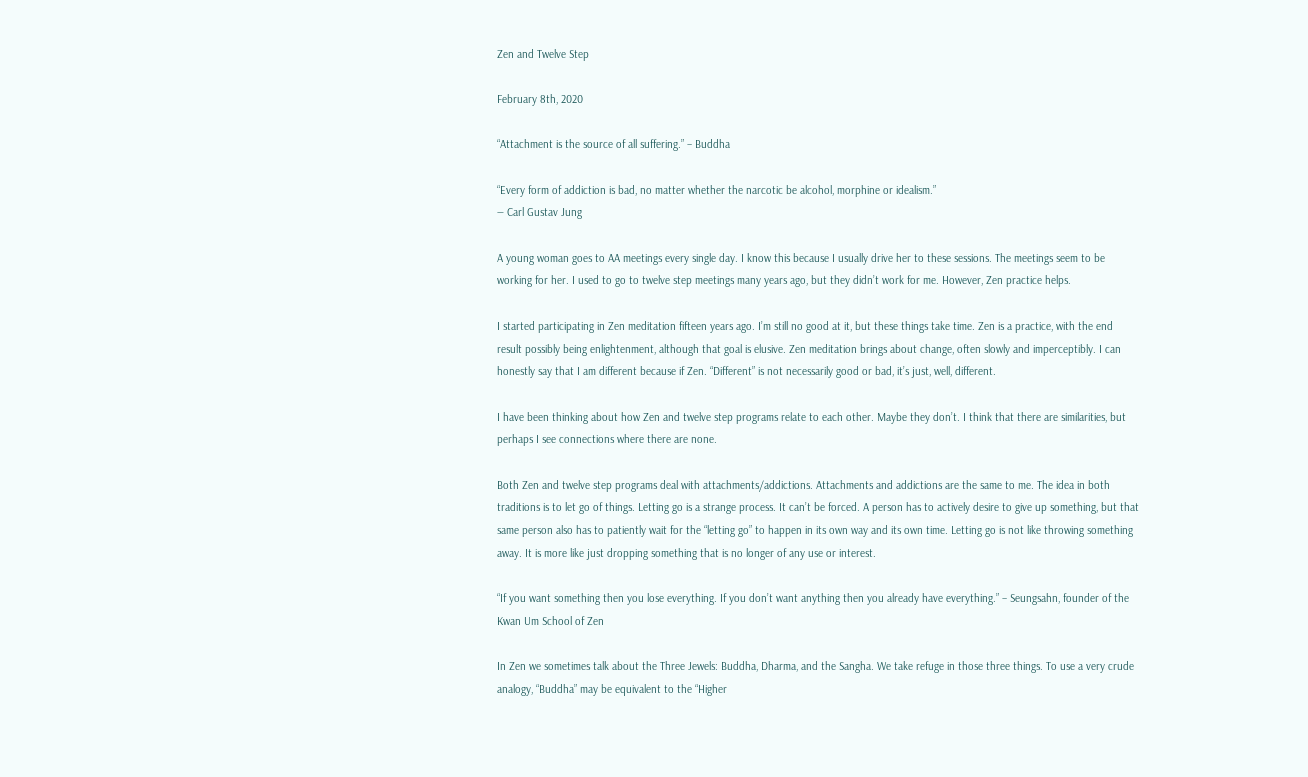Zen and Twelve Step

February 8th, 2020

“Attachment is the source of all suffering.” – Buddha

“Every form of addiction is bad, no matter whether the narcotic be alcohol, morphine or idealism.”
― Carl Gustav Jung

A young woman goes to AA meetings every single day. I know this because I usually drive her to these sessions. The meetings seem to be working for her. I used to go to twelve step meetings many years ago, but they didn’t work for me. However, Zen practice helps.

I started participating in Zen meditation fifteen years ago. I’m still no good at it, but these things take time. Zen is a practice, with the end result possibly being enlightenment, although that goal is elusive. Zen meditation brings about change, often slowly and imperceptibly. I can honestly say that I am different because if Zen. “Different” is not necessarily good or bad, it’s just, well, different.

I have been thinking about how Zen and twelve step programs relate to each other. Maybe they don’t. I think that there are similarities, but perhaps I see connections where there are none.

Both Zen and twelve step programs deal with attachments/addictions. Attachments and addictions are the same to me. The idea in both traditions is to let go of things. Letting go is a strange process. It can’t be forced. A person has to actively desire to give up something, but that same person also has to patiently wait for the “letting go” to happen in its own way and its own time. Letting go is not like throwing something away. It is more like just dropping something that is no longer of any use or interest.

“If you want something then you lose everything. If you don’t want anything then you already have everything.” – Seungsahn, founder of the Kwan Um School of Zen

In Zen we sometimes talk about the Three Jewels: Buddha, Dharma, and the Sangha. We take refuge in those three things. To use a very crude analogy, “Buddha” may be equivalent to the “Higher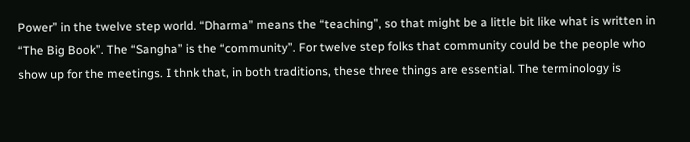Power” in the twelve step world. “Dharma” means the “teaching”, so that might be a little bit like what is written in “The Big Book”. The “Sangha” is the “community”. For twelve step folks that community could be the people who show up for the meetings. I thnk that, in both traditions, these three things are essential. The terminology is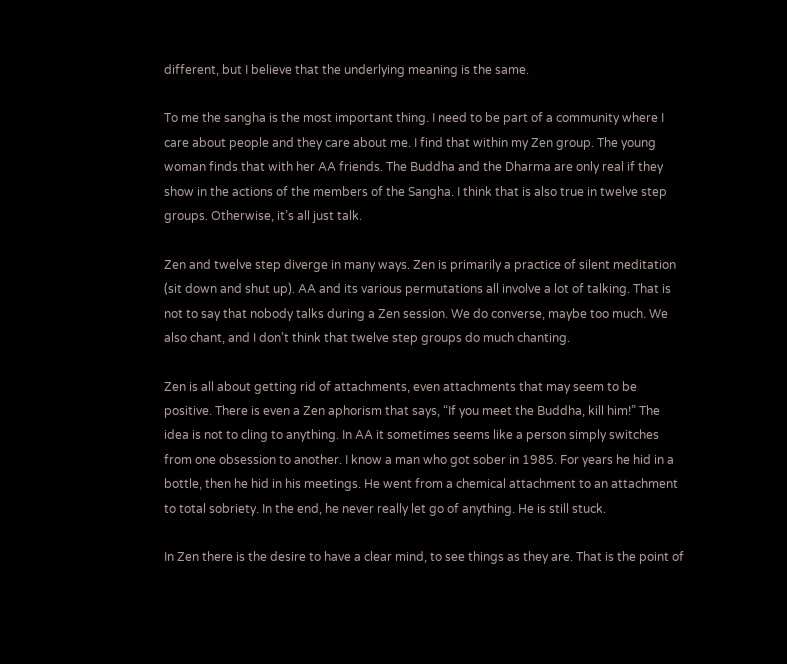different, but I believe that the underlying meaning is the same.

To me the sangha is the most important thing. I need to be part of a community where I care about people and they care about me. I find that within my Zen group. The young woman finds that with her AA friends. The Buddha and the Dharma are only real if they show in the actions of the members of the Sangha. I think that is also true in twelve step groups. Otherwise, it’s all just talk.

Zen and twelve step diverge in many ways. Zen is primarily a practice of silent meditation (sit down and shut up). AA and its various permutations all involve a lot of talking. That is not to say that nobody talks during a Zen session. We do converse, maybe too much. We also chant, and I don’t think that twelve step groups do much chanting.

Zen is all about getting rid of attachments, even attachments that may seem to be positive. There is even a Zen aphorism that says, “If you meet the Buddha, kill him!” The idea is not to cling to anything. In AA it sometimes seems like a person simply switches from one obsession to another. I know a man who got sober in 1985. For years he hid in a bottle, then he hid in his meetings. He went from a chemical attachment to an attachment to total sobriety. In the end, he never really let go of anything. He is still stuck.

In Zen there is the desire to have a clear mind, to see things as they are. That is the point of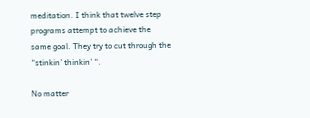meditation. I think that twelve step programs attempt to achieve the same goal. They try to cut through the “stinkin’ thinkin’ “.

No matter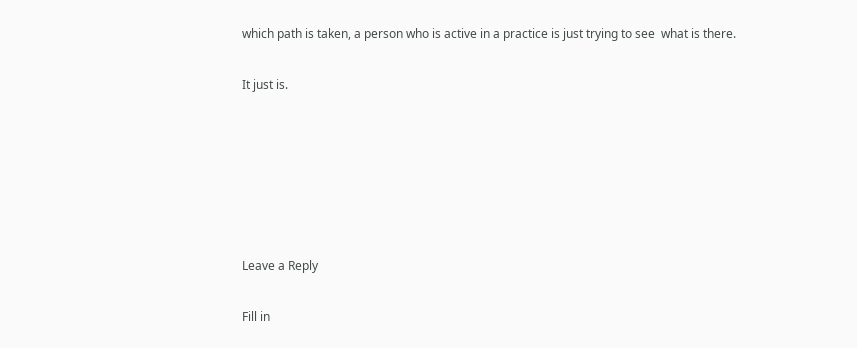which path is taken, a person who is active in a practice is just trying to see  what is there.

It just is.






Leave a Reply

Fill in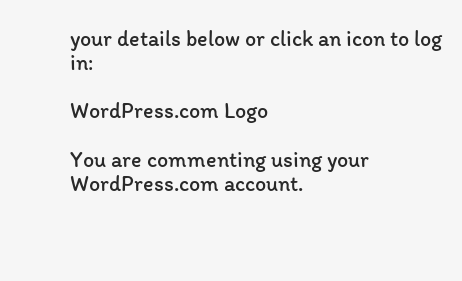your details below or click an icon to log in:

WordPress.com Logo

You are commenting using your WordPress.com account.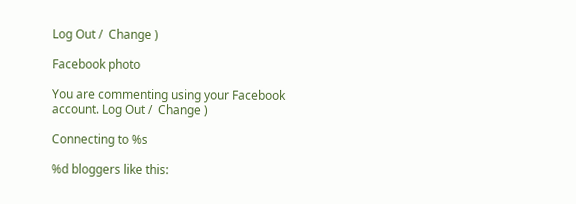Log Out /  Change )

Facebook photo

You are commenting using your Facebook account. Log Out /  Change )

Connecting to %s

%d bloggers like this: